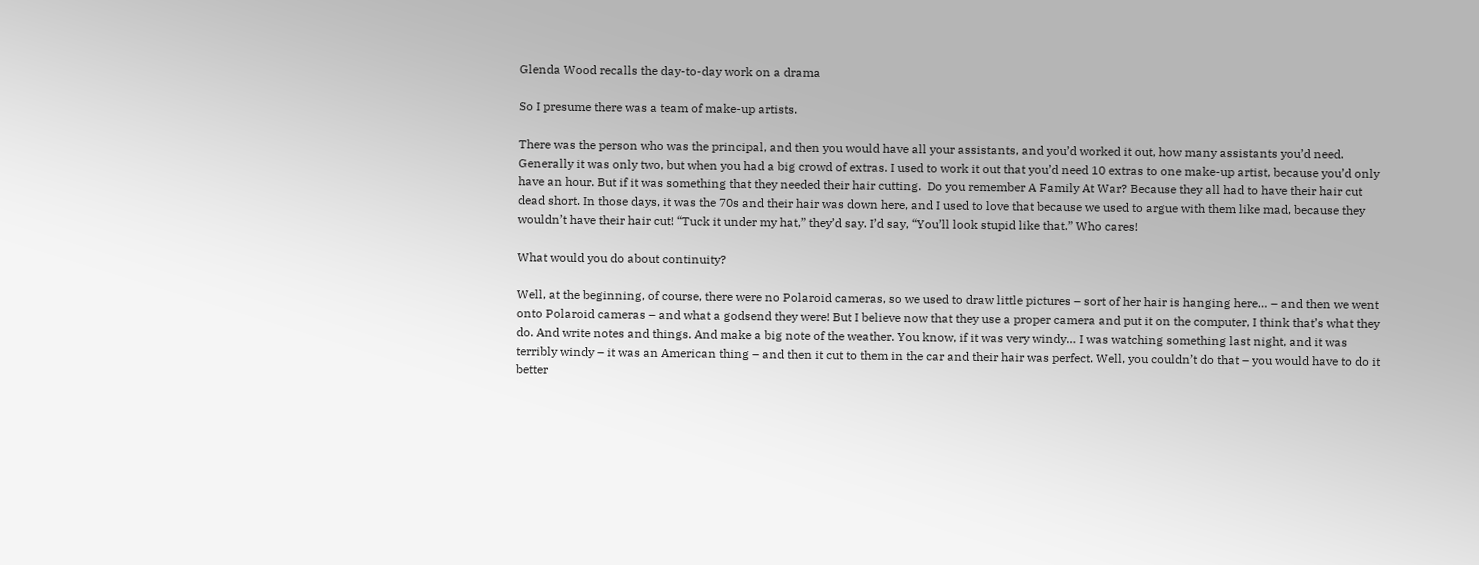Glenda Wood recalls the day-to-day work on a drama

So I presume there was a team of make-up artists.

There was the person who was the principal, and then you would have all your assistants, and you’d worked it out, how many assistants you’d need. Generally it was only two, but when you had a big crowd of extras. I used to work it out that you’d need 10 extras to one make-up artist, because you’d only have an hour. But if it was something that they needed their hair cutting.  Do you remember A Family At War? Because they all had to have their hair cut dead short. In those days, it was the 70s and their hair was down here, and I used to love that because we used to argue with them like mad, because they wouldn’t have their hair cut! “Tuck it under my hat,” they’d say. I’d say, “You’ll look stupid like that.” Who cares!

What would you do about continuity?

Well, at the beginning, of course, there were no Polaroid cameras, so we used to draw little pictures – sort of her hair is hanging here… – and then we went onto Polaroid cameras – and what a godsend they were! But I believe now that they use a proper camera and put it on the computer, I think that’s what they do. And write notes and things. And make a big note of the weather. You know, if it was very windy… I was watching something last night, and it was terribly windy – it was an American thing – and then it cut to them in the car and their hair was perfect. Well, you couldn’t do that – you would have to do it better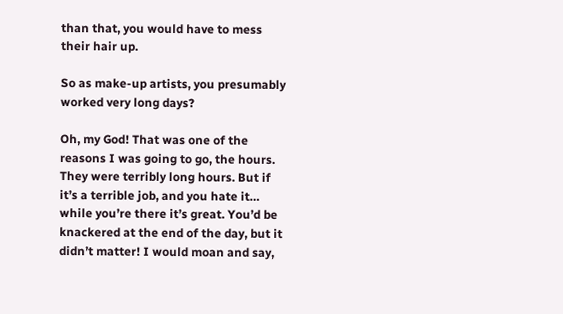than that, you would have to mess their hair up.

So as make-up artists, you presumably worked very long days?

Oh, my God! That was one of the reasons I was going to go, the hours. They were terribly long hours. But if it’s a terrible job, and you hate it… while you’re there it’s great. You’d be knackered at the end of the day, but it didn’t matter! I would moan and say,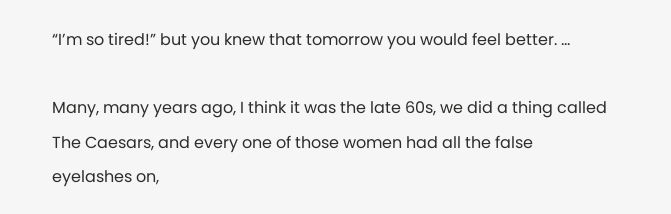“I’m so tired!” but you knew that tomorrow you would feel better. …

Many, many years ago, I think it was the late 60s, we did a thing called The Caesars, and every one of those women had all the false eyelashes on,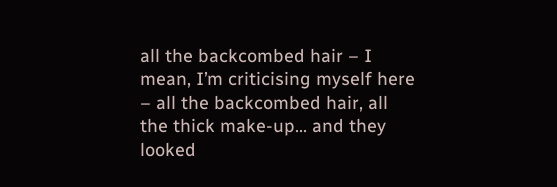all the backcombed hair – I mean, I’m criticising myself here – all the backcombed hair, all the thick make-up… and they looked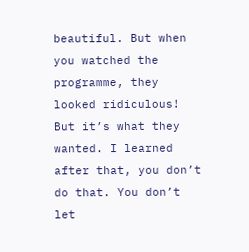beautiful. But when you watched the programme, they looked ridiculous! But it’s what they wanted. I learned after that, you don’t do that. You don’t let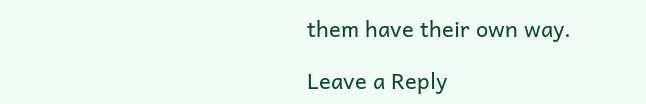them have their own way.

Leave a Reply